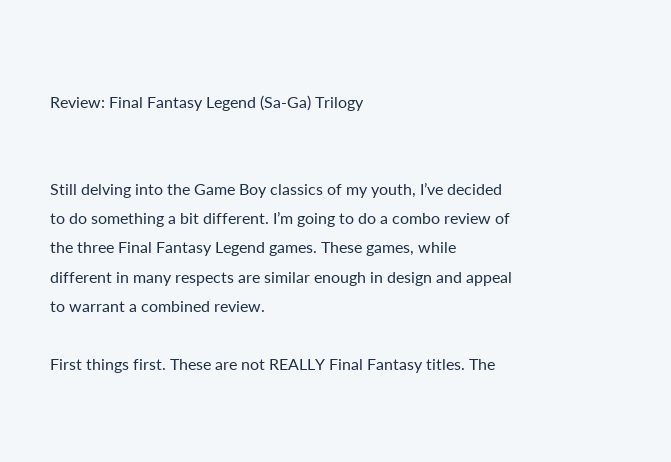Review: Final Fantasy Legend (Sa-Ga) Trilogy


Still delving into the Game Boy classics of my youth, I’ve decided to do something a bit different. I’m going to do a combo review of the three Final Fantasy Legend games. These games, while different in many respects are similar enough in design and appeal to warrant a combined review.

First things first. These are not REALLY Final Fantasy titles. The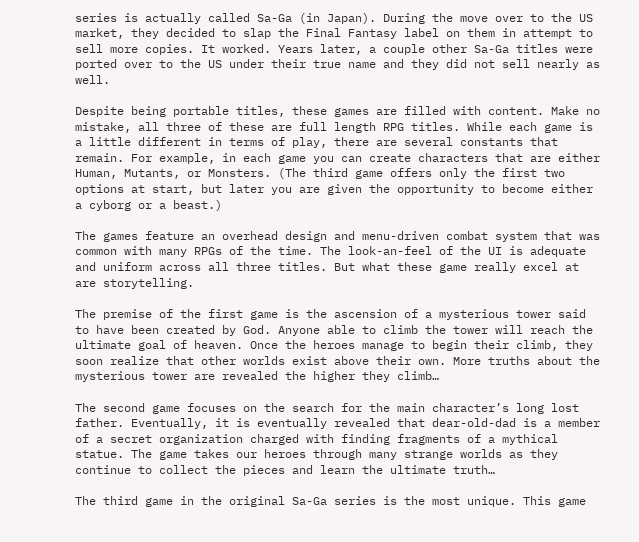series is actually called Sa-Ga (in Japan). During the move over to the US market, they decided to slap the Final Fantasy label on them in attempt to sell more copies. It worked. Years later, a couple other Sa-Ga titles were ported over to the US under their true name and they did not sell nearly as well.

Despite being portable titles, these games are filled with content. Make no mistake, all three of these are full length RPG titles. While each game is a little different in terms of play, there are several constants that remain. For example, in each game you can create characters that are either Human, Mutants, or Monsters. (The third game offers only the first two options at start, but later you are given the opportunity to become either a cyborg or a beast.)

The games feature an overhead design and menu-driven combat system that was common with many RPGs of the time. The look-an-feel of the UI is adequate and uniform across all three titles. But what these game really excel at are storytelling.

The premise of the first game is the ascension of a mysterious tower said to have been created by God. Anyone able to climb the tower will reach the ultimate goal of heaven. Once the heroes manage to begin their climb, they soon realize that other worlds exist above their own. More truths about the mysterious tower are revealed the higher they climb…

The second game focuses on the search for the main character’s long lost father. Eventually, it is eventually revealed that dear-old-dad is a member of a secret organization charged with finding fragments of a mythical statue. The game takes our heroes through many strange worlds as they continue to collect the pieces and learn the ultimate truth…

The third game in the original Sa-Ga series is the most unique. This game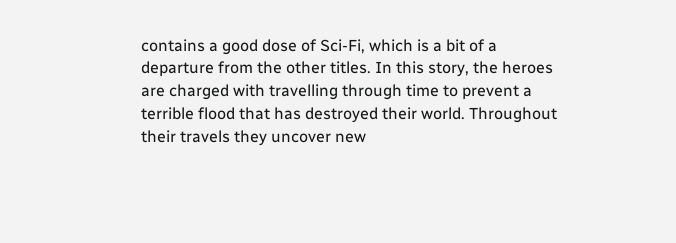contains a good dose of Sci-Fi, which is a bit of a departure from the other titles. In this story, the heroes are charged with travelling through time to prevent a terrible flood that has destroyed their world. Throughout their travels they uncover new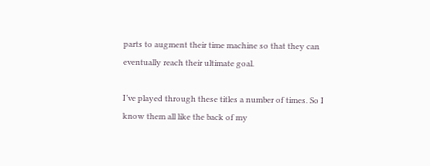parts to augment their time machine so that they can eventually reach their ultimate goal.

I’ve played through these titles a number of times. So I know them all like the back of my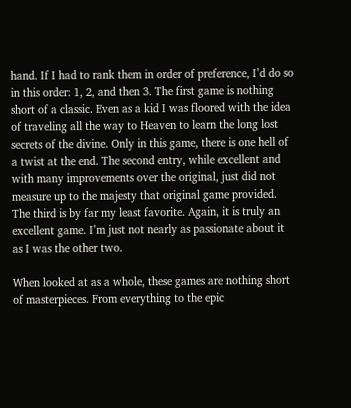hand. If I had to rank them in order of preference, I’d do so in this order: 1, 2, and then 3. The first game is nothing short of a classic. Even as a kid I was floored with the idea of traveling all the way to Heaven to learn the long lost secrets of the divine. Only in this game, there is one hell of a twist at the end. The second entry, while excellent and with many improvements over the original, just did not measure up to the majesty that original game provided. The third is by far my least favorite. Again, it is truly an excellent game. I’m just not nearly as passionate about it as I was the other two.

When looked at as a whole, these games are nothing short of masterpieces. From everything to the epic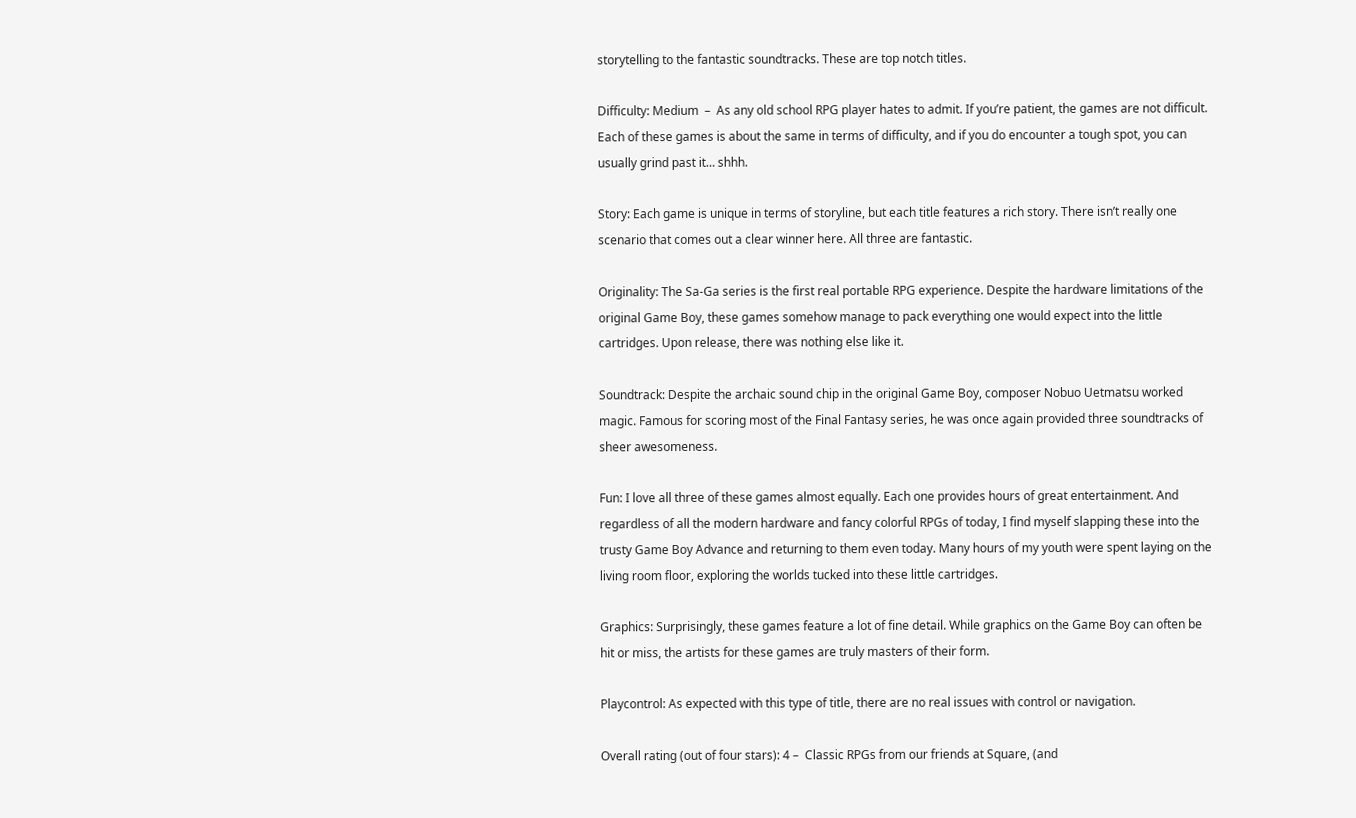storytelling to the fantastic soundtracks. These are top notch titles.

Difficulty: Medium  –  As any old school RPG player hates to admit. If you’re patient, the games are not difficult. Each of these games is about the same in terms of difficulty, and if you do encounter a tough spot, you can usually grind past it… shhh.

Story: Each game is unique in terms of storyline, but each title features a rich story. There isn’t really one scenario that comes out a clear winner here. All three are fantastic.

Originality: The Sa-Ga series is the first real portable RPG experience. Despite the hardware limitations of the original Game Boy, these games somehow manage to pack everything one would expect into the little cartridges. Upon release, there was nothing else like it.

Soundtrack: Despite the archaic sound chip in the original Game Boy, composer Nobuo Uetmatsu worked magic. Famous for scoring most of the Final Fantasy series, he was once again provided three soundtracks of sheer awesomeness.

Fun: I love all three of these games almost equally. Each one provides hours of great entertainment. And regardless of all the modern hardware and fancy colorful RPGs of today, I find myself slapping these into the trusty Game Boy Advance and returning to them even today. Many hours of my youth were spent laying on the living room floor, exploring the worlds tucked into these little cartridges.

Graphics: Surprisingly, these games feature a lot of fine detail. While graphics on the Game Boy can often be hit or miss, the artists for these games are truly masters of their form.

Playcontrol: As expected with this type of title, there are no real issues with control or navigation.

Overall rating (out of four stars): 4 –  Classic RPGs from our friends at Square, (and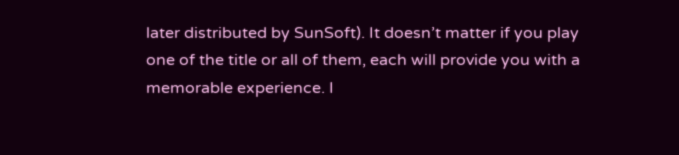later distributed by SunSoft). It doesn’t matter if you play one of the title or all of them, each will provide you with a memorable experience. I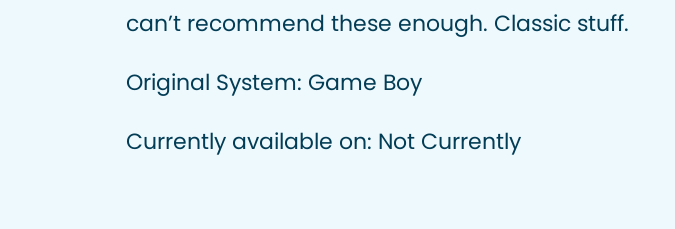can’t recommend these enough. Classic stuff.

Original System: Game Boy

Currently available on: Not Currently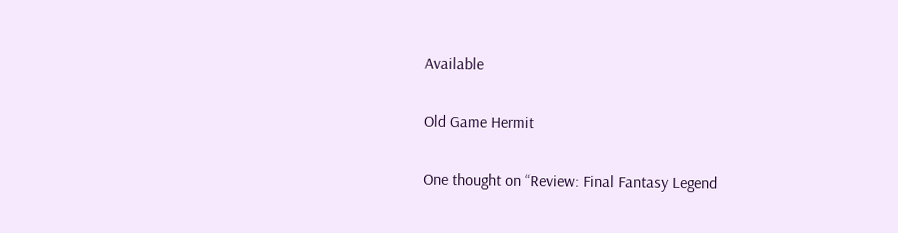Available

Old Game Hermit

One thought on “Review: Final Fantasy Legend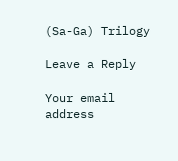(Sa-Ga) Trilogy

Leave a Reply

Your email address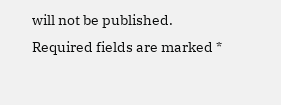will not be published. Required fields are marked *